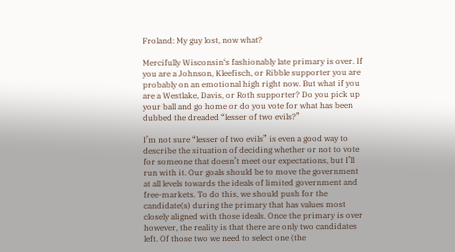Froland: My guy lost, now what?

Mercifully Wisconsin‘s fashionably late primary is over. If you are a Johnson, Kleefisch, or Ribble supporter you are probably on an emotional high right now. But what if you are a Westlake, Davis, or Roth supporter? Do you pick up your ball and go home or do you vote for what has been dubbed the dreaded “lesser of two evils?”

I’m not sure “lesser of two evils” is even a good way to describe the situation of deciding whether or not to vote for someone that doesn’t meet our expectations, but I’ll run with it. Our goals should be to move the government at all levels towards the ideals of limited government and free-markets. To do this, we should push for the candidate(s) during the primary that has values most closely aligned with those ideals. Once the primary is over however, the reality is that there are only two candidates left. Of those two we need to select one (the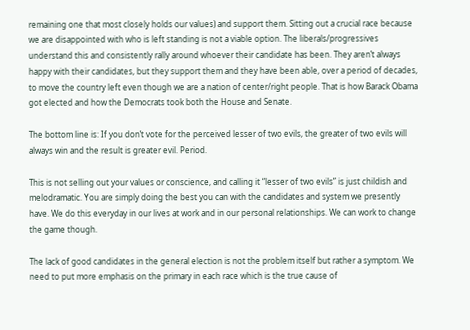remaining one that most closely holds our values) and support them. Sitting out a crucial race because we are disappointed with who is left standing is not a viable option. The liberals/progressives understand this and consistently rally around whoever their candidate has been. They aren’t always happy with their candidates, but they support them and they have been able, over a period of decades, to move the country left even though we are a nation of center/right people. That is how Barack Obama got elected and how the Democrats took both the House and Senate.

The bottom line is: If you don’t vote for the perceived lesser of two evils, the greater of two evils will always win and the result is greater evil. Period.

This is not selling out your values or conscience, and calling it “lesser of two evils” is just childish and melodramatic. You are simply doing the best you can with the candidates and system we presently have. We do this everyday in our lives at work and in our personal relationships. We can work to change the game though.

The lack of good candidates in the general election is not the problem itself but rather a symptom. We need to put more emphasis on the primary in each race which is the true cause of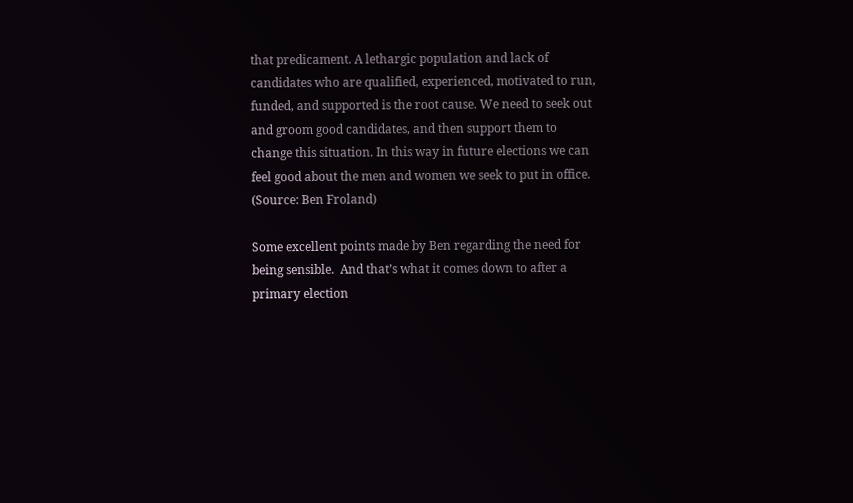that predicament. A lethargic population and lack of candidates who are qualified, experienced, motivated to run, funded, and supported is the root cause. We need to seek out and groom good candidates, and then support them to change this situation. In this way in future elections we can feel good about the men and women we seek to put in office. (Source: Ben Froland)

Some excellent points made by Ben regarding the need for being sensible.  And that’s what it comes down to after a primary election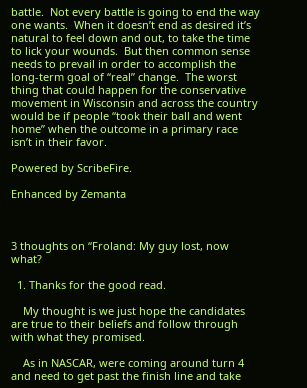battle.  Not every battle is going to end the way one wants.  When it doesn’t end as desired it’s natural to feel down and out, to take the time to lick your wounds.  But then common sense needs to prevail in order to accomplish the long-term goal of “real” change.  The worst thing that could happen for the conservative movement in Wisconsin and across the country would be if people “took their ball and went home” when the outcome in a primary race isn’t in their favor.

Powered by ScribeFire.

Enhanced by Zemanta



3 thoughts on “Froland: My guy lost, now what?

  1. Thanks for the good read.

    My thought is we just hope the candidates are true to their beliefs and follow through with what they promised.

    As in NASCAR, were coming around turn 4 and need to get past the finish line and take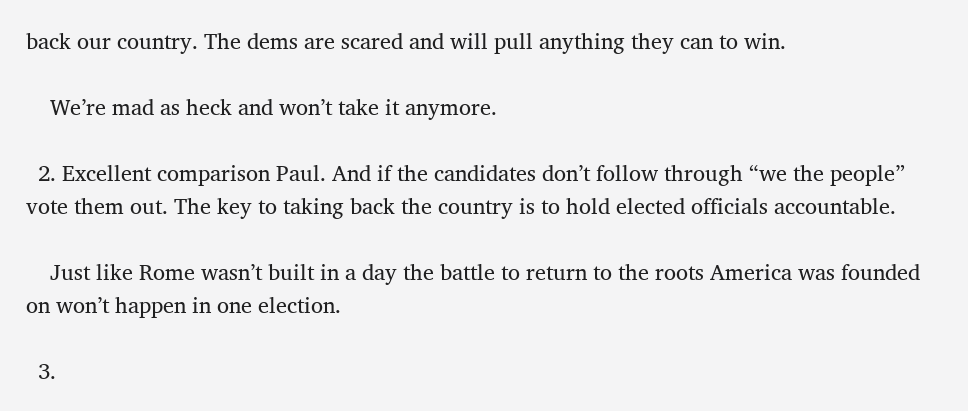back our country. The dems are scared and will pull anything they can to win.

    We’re mad as heck and won’t take it anymore.

  2. Excellent comparison Paul. And if the candidates don’t follow through “we the people” vote them out. The key to taking back the country is to hold elected officials accountable.

    Just like Rome wasn’t built in a day the battle to return to the roots America was founded on won’t happen in one election.

  3.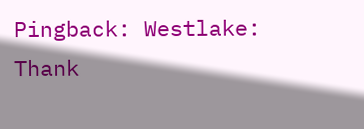Pingback: Westlake: Thank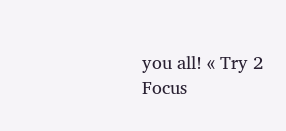you all! « Try 2 Focus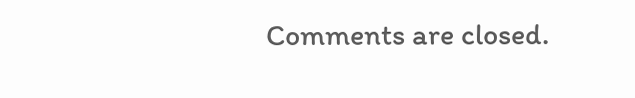Comments are closed.